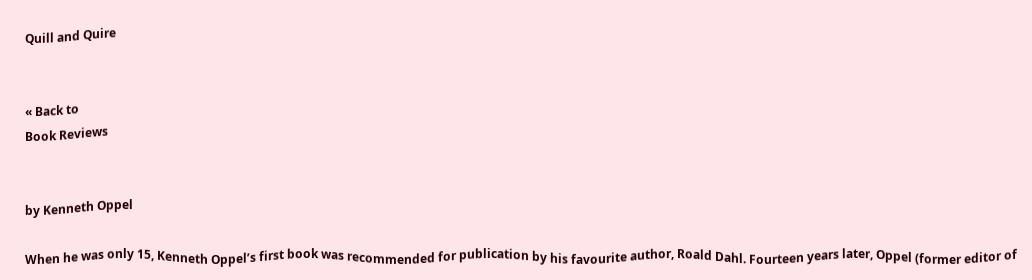Quill and Quire


« Back to
Book Reviews


by Kenneth Oppel

When he was only 15, Kenneth Oppel’s first book was recommended for publication by his favourite author, Roald Dahl. Fourteen years later, Oppel (former editor of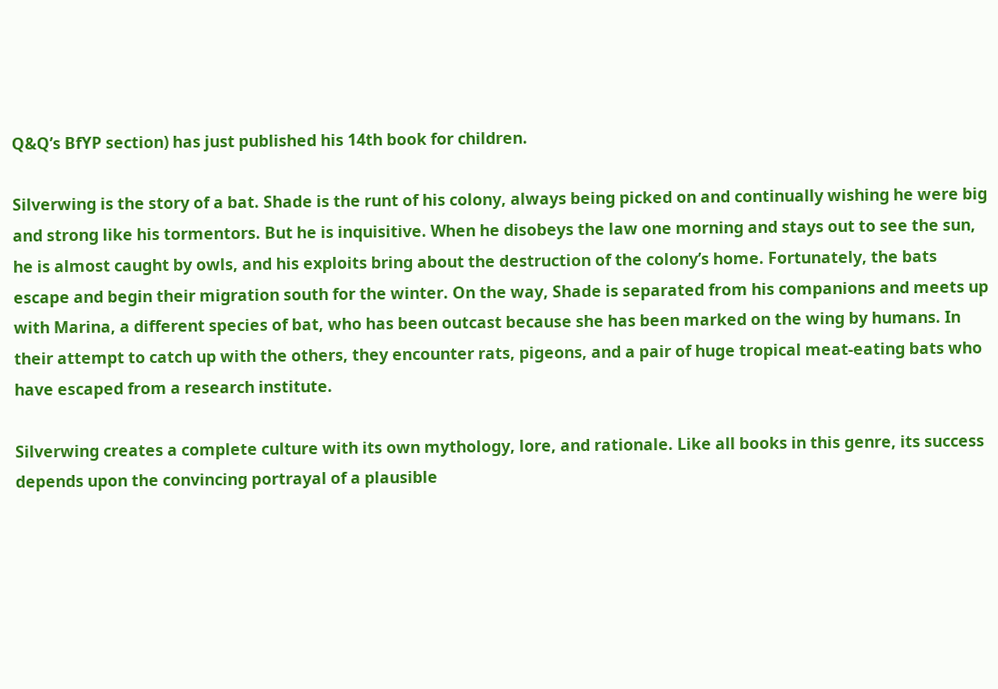Q&Q’s BfYP section) has just published his 14th book for children.

Silverwing is the story of a bat. Shade is the runt of his colony, always being picked on and continually wishing he were big and strong like his tormentors. But he is inquisitive. When he disobeys the law one morning and stays out to see the sun, he is almost caught by owls, and his exploits bring about the destruction of the colony’s home. Fortunately, the bats escape and begin their migration south for the winter. On the way, Shade is separated from his companions and meets up with Marina, a different species of bat, who has been outcast because she has been marked on the wing by humans. In their attempt to catch up with the others, they encounter rats, pigeons, and a pair of huge tropical meat-eating bats who have escaped from a research institute.

Silverwing creates a complete culture with its own mythology, lore, and rationale. Like all books in this genre, its success depends upon the convincing portrayal of a plausible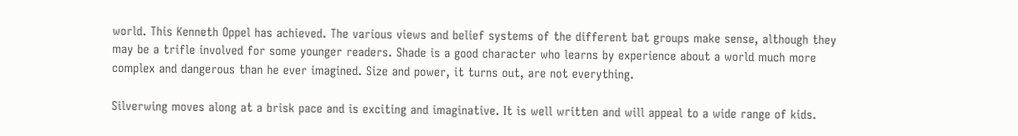world. This Kenneth Oppel has achieved. The various views and belief systems of the different bat groups make sense, although they may be a trifle involved for some younger readers. Shade is a good character who learns by experience about a world much more complex and dangerous than he ever imagined. Size and power, it turns out, are not everything.

Silverwing moves along at a brisk pace and is exciting and imaginative. It is well written and will appeal to a wide range of kids.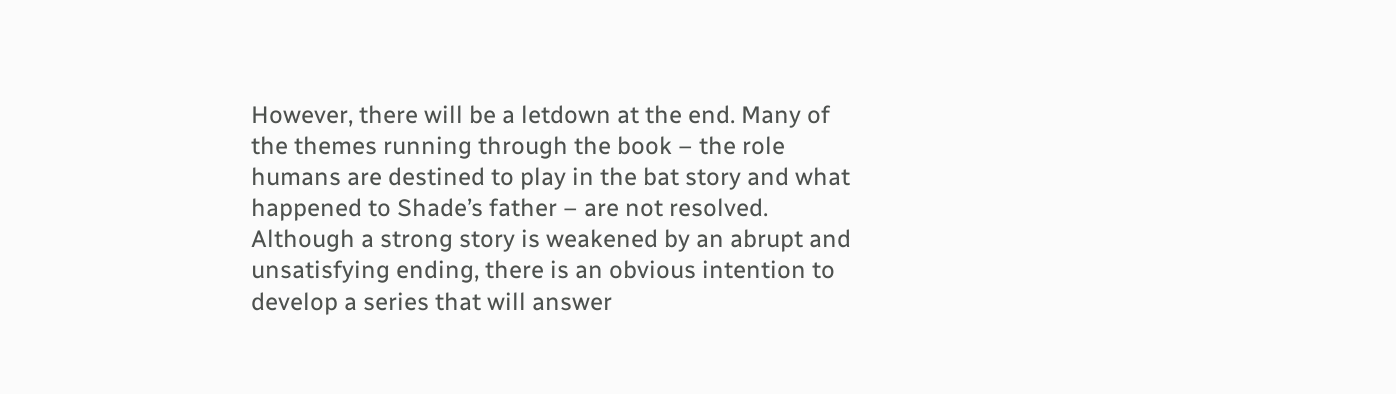However, there will be a letdown at the end. Many of the themes running through the book – the role humans are destined to play in the bat story and what happened to Shade’s father – are not resolved. Although a strong story is weakened by an abrupt and unsatisfying ending, there is an obvious intention to develop a series that will answer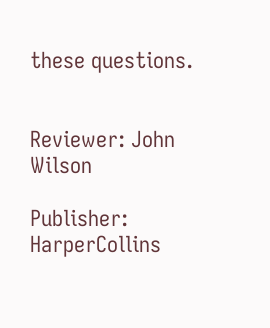these questions.


Reviewer: John Wilson

Publisher: HarperCollins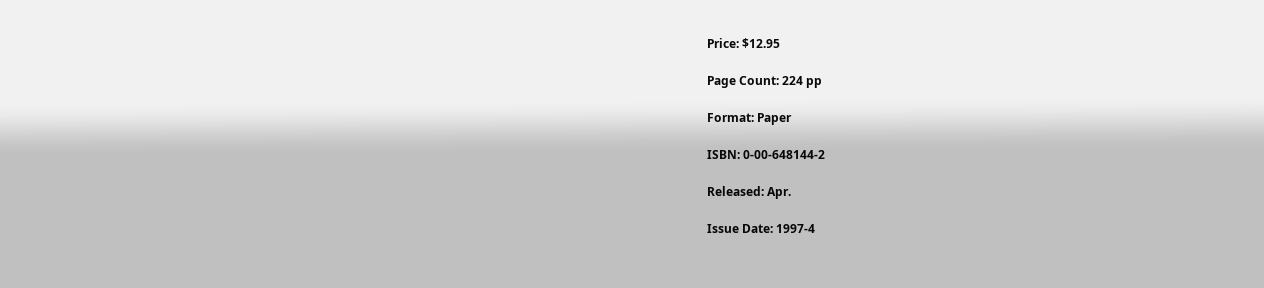Price: $12.95

Page Count: 224 pp

Format: Paper

ISBN: 0-00-648144-2

Released: Apr.

Issue Date: 1997-4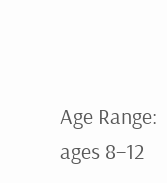Age Range: ages 8–12